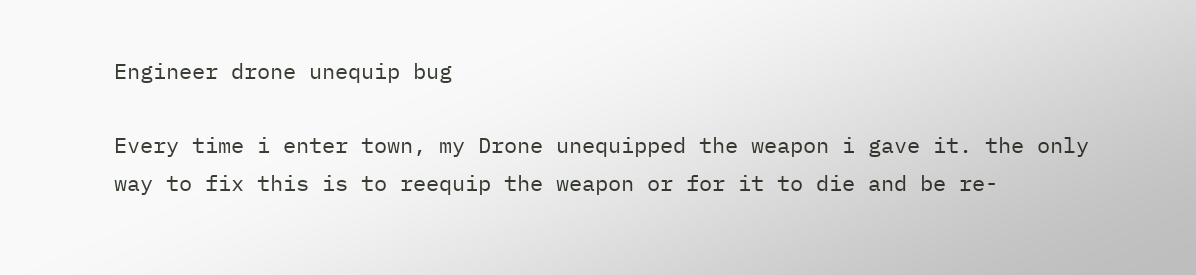Engineer drone unequip bug

Every time i enter town, my Drone unequipped the weapon i gave it. the only way to fix this is to reequip the weapon or for it to die and be re-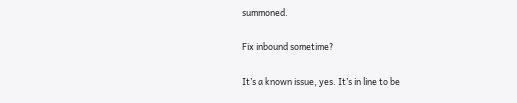summoned.

Fix inbound sometime?

It’s a known issue, yes. It’s in line to be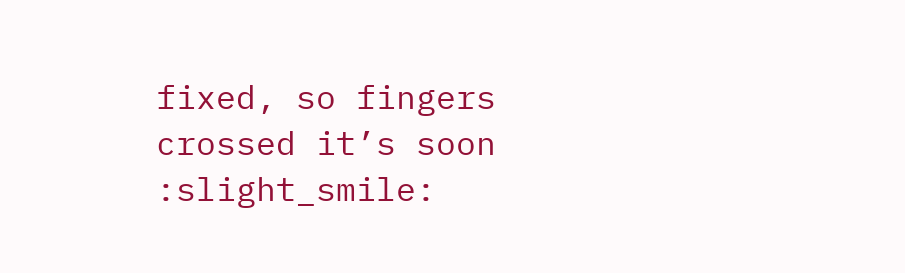fixed, so fingers crossed it’s soon :slight_smile: